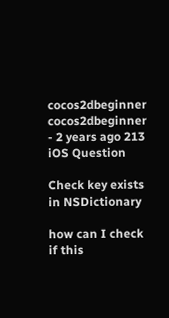cocos2dbeginner cocos2dbeginner - 2 years ago 213
iOS Question

Check key exists in NSDictionary

how can I check if this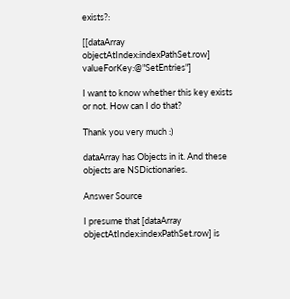exists?:

[[dataArray objectAtIndex:indexPathSet.row] valueForKey:@"SetEntries"]

I want to know whether this key exists or not. How can I do that?

Thank you very much :)

dataArray has Objects in it. And these objects are NSDictionaries.

Answer Source

I presume that [dataArray objectAtIndex:indexPathSet.row] is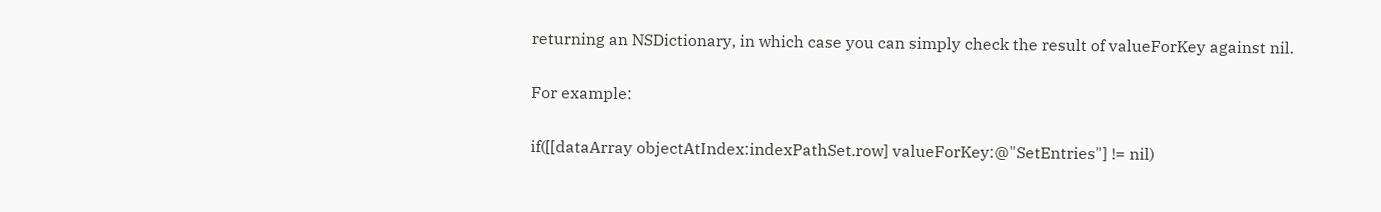returning an NSDictionary, in which case you can simply check the result of valueForKey against nil.

For example:

if([[dataArray objectAtIndex:indexPathSet.row] valueForKey:@"SetEntries"] != nil)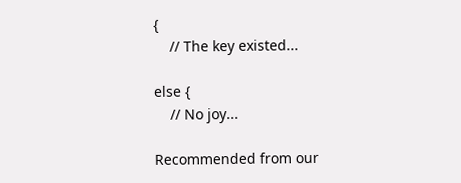{
    // The key existed...

else {
    // No joy...

Recommended from our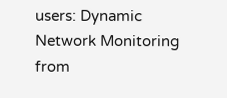users: Dynamic Network Monitoring from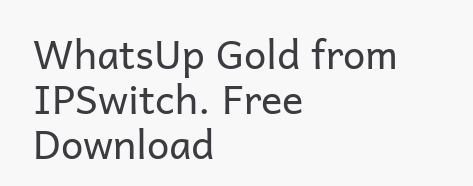WhatsUp Gold from IPSwitch. Free Download